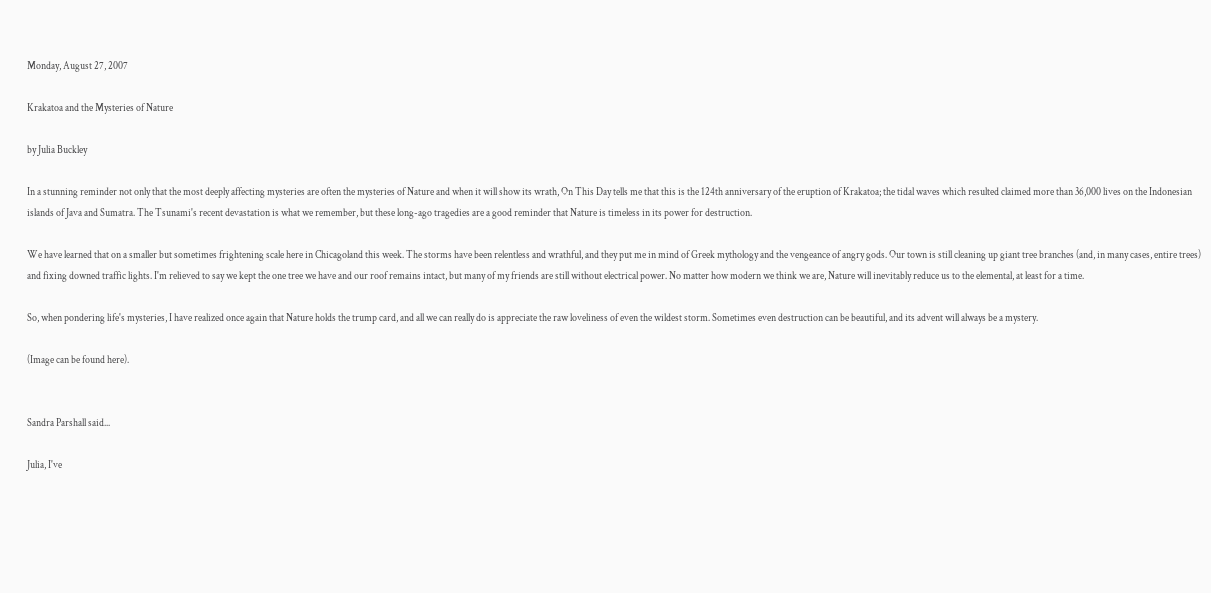Monday, August 27, 2007

Krakatoa and the Mysteries of Nature

by Julia Buckley

In a stunning reminder not only that the most deeply affecting mysteries are often the mysteries of Nature and when it will show its wrath, On This Day tells me that this is the 124th anniversary of the eruption of Krakatoa; the tidal waves which resulted claimed more than 36,000 lives on the Indonesian islands of Java and Sumatra. The Tsunami's recent devastation is what we remember, but these long-ago tragedies are a good reminder that Nature is timeless in its power for destruction.

We have learned that on a smaller but sometimes frightening scale here in Chicagoland this week. The storms have been relentless and wrathful, and they put me in mind of Greek mythology and the vengeance of angry gods. Our town is still cleaning up giant tree branches (and, in many cases, entire trees) and fixing downed traffic lights. I'm relieved to say we kept the one tree we have and our roof remains intact, but many of my friends are still without electrical power. No matter how modern we think we are, Nature will inevitably reduce us to the elemental, at least for a time.

So, when pondering life's mysteries, I have realized once again that Nature holds the trump card, and all we can really do is appreciate the raw loveliness of even the wildest storm. Sometimes even destruction can be beautiful, and its advent will always be a mystery.

(Image can be found here).


Sandra Parshall said...

Julia, I've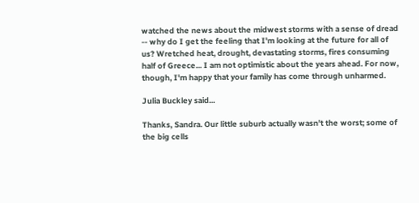watched the news about the midwest storms with a sense of dread -- why do I get the feeling that I'm looking at the future for all of us? Wretched heat, drought, devastating storms, fires consuming half of Greece... I am not optimistic about the years ahead. For now, though, I'm happy that your family has come through unharmed.

Julia Buckley said...

Thanks, Sandra. Our little suburb actually wasn't the worst; some of the big cells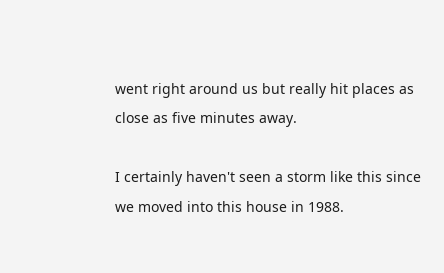went right around us but really hit places as close as five minutes away.

I certainly haven't seen a storm like this since we moved into this house in 1988.